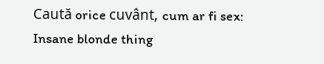Caută orice cuvânt, cum ar fi sex:
Insane blonde thing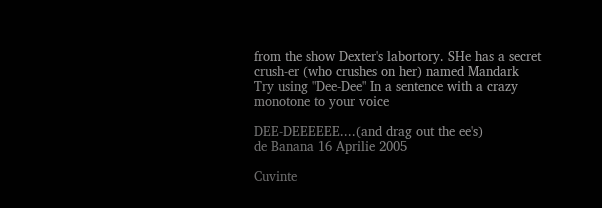from the show Dexter's labortory. SHe has a secret crush-er (who crushes on her) named Mandark
Try using "Dee-Dee" In a sentence with a crazy monotone to your voice

DEE-DEEEEEE....(and drag out the ee's)
de Banana 16 Aprilie 2005

Cuvinte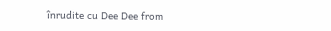înrudite cu Dee Dee from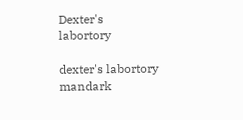Dexter's labortory

dexter's labortory mandark